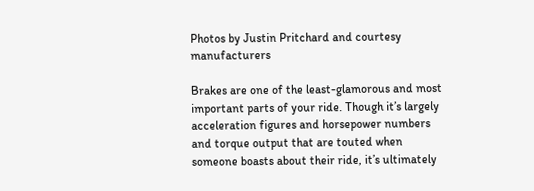Photos by Justin Pritchard and courtesy manufacturers

Brakes are one of the least-glamorous and most important parts of your ride. Though it’s largely acceleration figures and horsepower numbers and torque output that are touted when someone boasts about their ride, it’s ultimately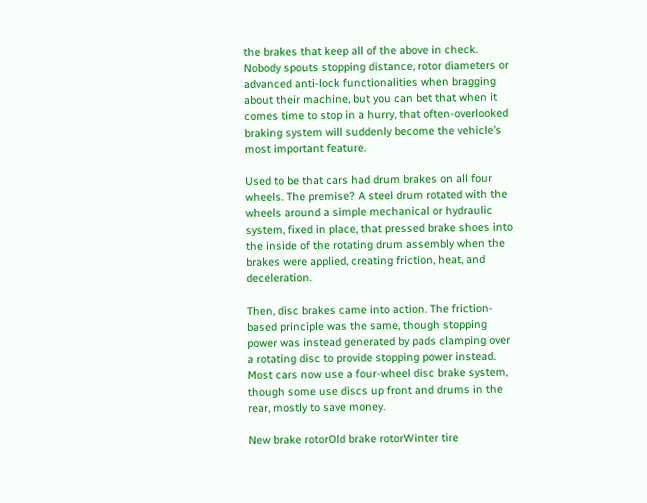the brakes that keep all of the above in check. Nobody spouts stopping distance, rotor diameters or advanced anti-lock functionalities when bragging about their machine, but you can bet that when it comes time to stop in a hurry, that often-overlooked braking system will suddenly become the vehicle’s most important feature.

Used to be that cars had drum brakes on all four wheels. The premise? A steel drum rotated with the wheels around a simple mechanical or hydraulic system, fixed in place, that pressed brake shoes into the inside of the rotating drum assembly when the brakes were applied, creating friction, heat, and deceleration.

Then, disc brakes came into action. The friction-based principle was the same, though stopping power was instead generated by pads clamping over a rotating disc to provide stopping power instead. Most cars now use a four-wheel disc brake system, though some use discs up front and drums in the rear, mostly to save money.

New brake rotorOld brake rotorWinter tire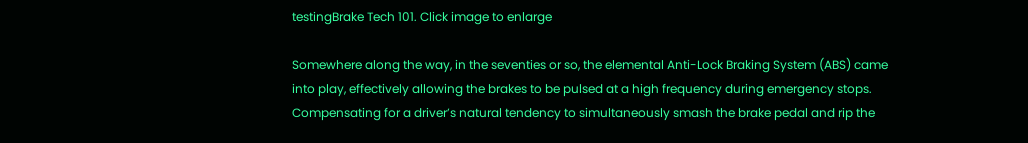testingBrake Tech 101. Click image to enlarge

Somewhere along the way, in the seventies or so, the elemental Anti-Lock Braking System (ABS) came into play, effectively allowing the brakes to be pulsed at a high frequency during emergency stops. Compensating for a driver’s natural tendency to simultaneously smash the brake pedal and rip the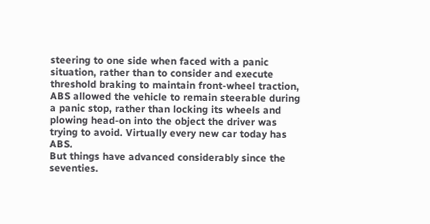steering to one side when faced with a panic situation, rather than to consider and execute threshold braking to maintain front-wheel traction, ABS allowed the vehicle to remain steerable during a panic stop, rather than locking its wheels and plowing head-on into the object the driver was trying to avoid. Virtually every new car today has ABS.
But things have advanced considerably since the seventies.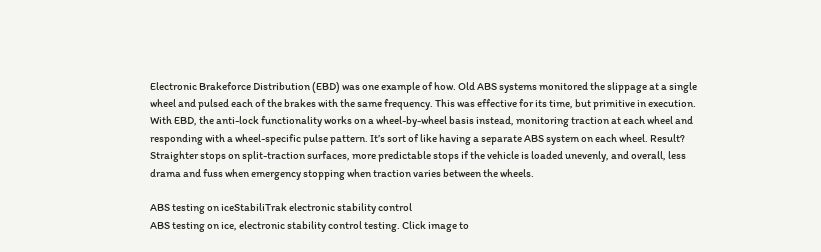Electronic Brakeforce Distribution (EBD) was one example of how. Old ABS systems monitored the slippage at a single wheel and pulsed each of the brakes with the same frequency. This was effective for its time, but primitive in execution. With EBD, the anti-lock functionality works on a wheel-by-wheel basis instead, monitoring traction at each wheel and responding with a wheel-specific pulse pattern. It’s sort of like having a separate ABS system on each wheel. Result? Straighter stops on split-traction surfaces, more predictable stops if the vehicle is loaded unevenly, and overall, less drama and fuss when emergency stopping when traction varies between the wheels.

ABS testing on iceStabiliTrak electronic stability control
ABS testing on ice, electronic stability control testing. Click image to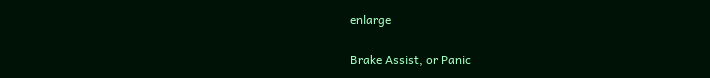enlarge

Brake Assist, or Panic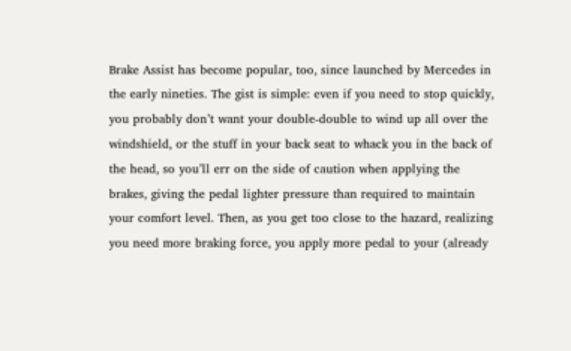Brake Assist has become popular, too, since launched by Mercedes in the early nineties. The gist is simple: even if you need to stop quickly, you probably don’t want your double-double to wind up all over the windshield, or the stuff in your back seat to whack you in the back of the head, so you’ll err on the side of caution when applying the brakes, giving the pedal lighter pressure than required to maintain your comfort level. Then, as you get too close to the hazard, realizing you need more braking force, you apply more pedal to your (already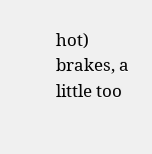hot) brakes, a little too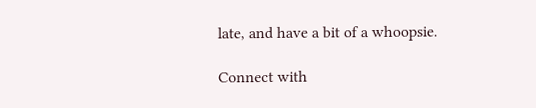late, and have a bit of a whoopsie.

Connect with